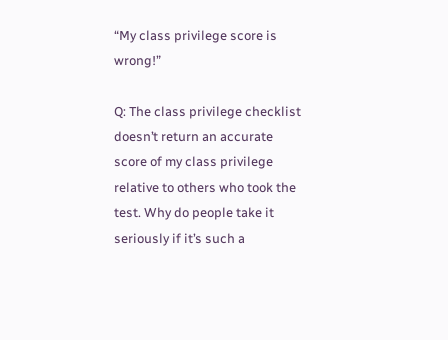“My class privilege score is wrong!”

Q: The class privilege checklist doesn’t return an accurate score of my class privilege relative to others who took the test. Why do people take it seriously if it’s such a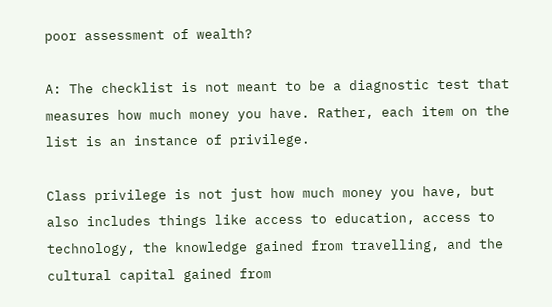poor assessment of wealth?

A: The checklist is not meant to be a diagnostic test that measures how much money you have. Rather, each item on the list is an instance of privilege.

Class privilege is not just how much money you have, but also includes things like access to education, access to technology, the knowledge gained from travelling, and the cultural capital gained from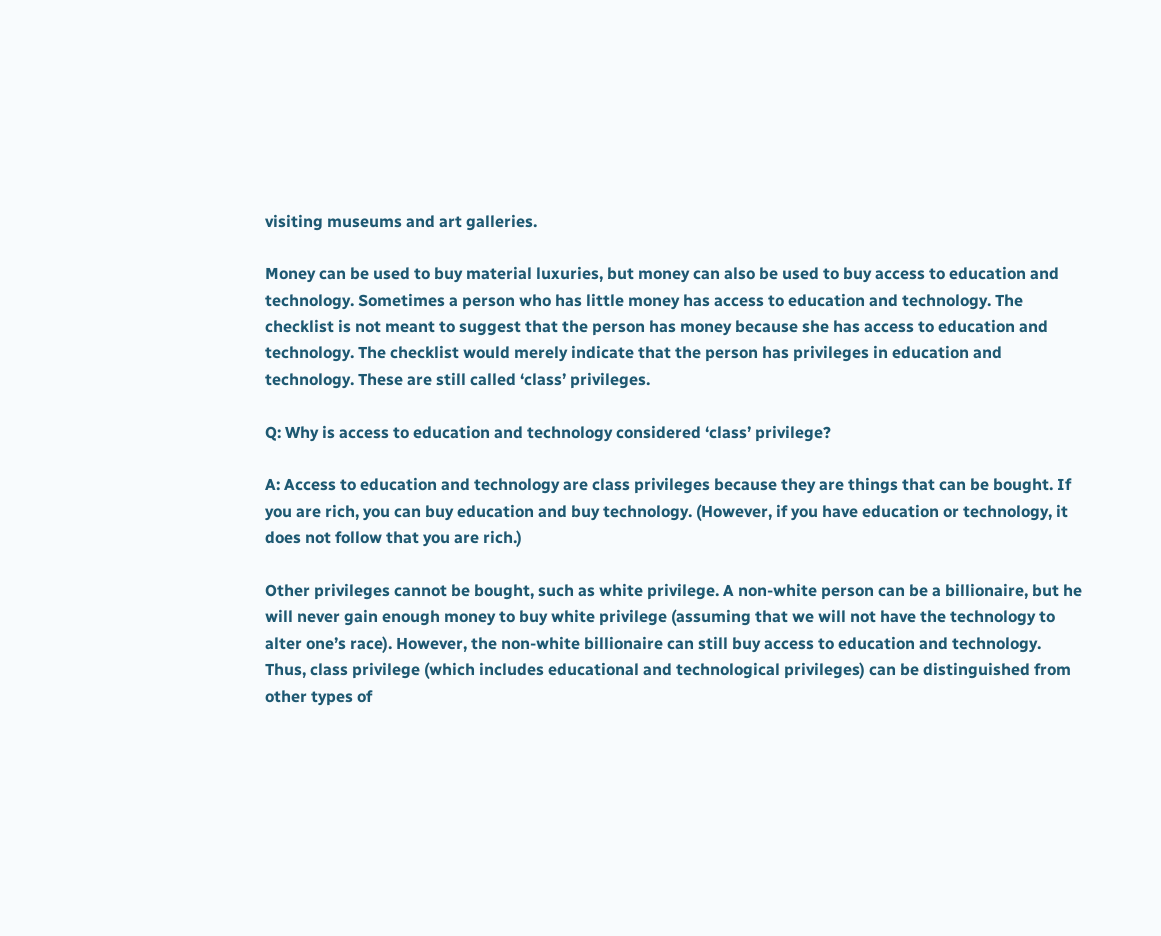visiting museums and art galleries.

Money can be used to buy material luxuries, but money can also be used to buy access to education and technology. Sometimes a person who has little money has access to education and technology. The checklist is not meant to suggest that the person has money because she has access to education and technology. The checklist would merely indicate that the person has privileges in education and technology. These are still called ‘class’ privileges.

Q: Why is access to education and technology considered ‘class’ privilege?

A: Access to education and technology are class privileges because they are things that can be bought. If you are rich, you can buy education and buy technology. (However, if you have education or technology, it does not follow that you are rich.)

Other privileges cannot be bought, such as white privilege. A non-white person can be a billionaire, but he will never gain enough money to buy white privilege (assuming that we will not have the technology to alter one’s race). However, the non-white billionaire can still buy access to education and technology. Thus, class privilege (which includes educational and technological privileges) can be distinguished from other types of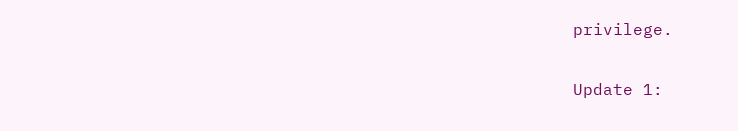privilege.

Update 1: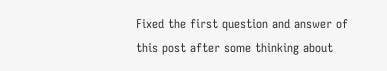Fixed the first question and answer of this post after some thinking about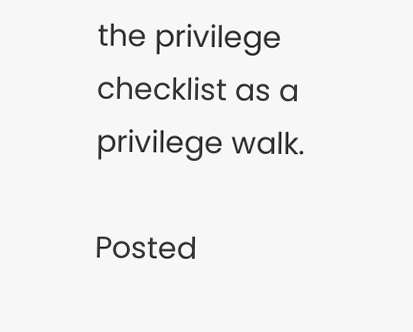the privilege checklist as a privilege walk.

Posted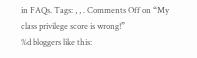in FAQs. Tags: , , . Comments Off on “My class privilege score is wrong!”
%d bloggers like this: